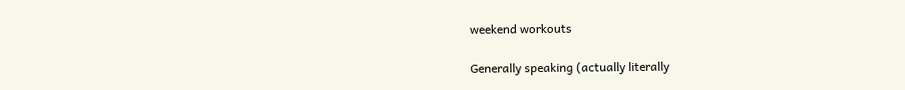weekend workouts

Generally speaking (actually literally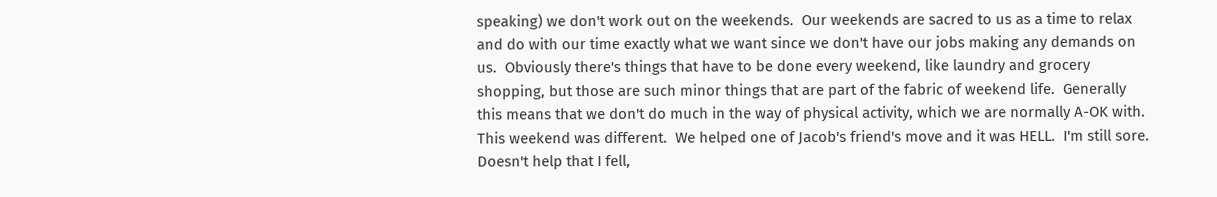speaking) we don't work out on the weekends.  Our weekends are sacred to us as a time to relax and do with our time exactly what we want since we don't have our jobs making any demands on us.  Obviously there's things that have to be done every weekend, like laundry and grocery shopping, but those are such minor things that are part of the fabric of weekend life.  Generally this means that we don't do much in the way of physical activity, which we are normally A-OK with.  This weekend was different.  We helped one of Jacob's friend's move and it was HELL.  I'm still sore.  Doesn't help that I fell,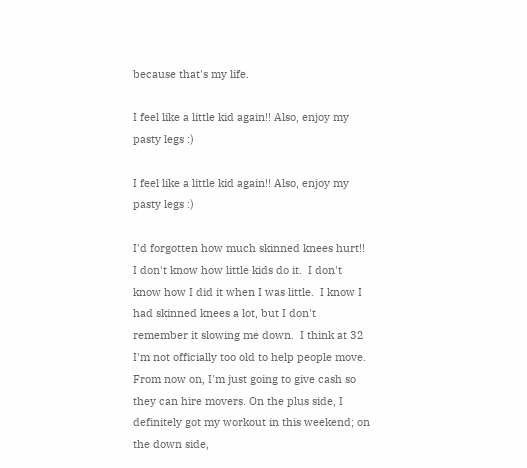because that's my life.

I feel like a little kid again!! Also, enjoy my pasty legs :)

I feel like a little kid again!! Also, enjoy my pasty legs :)

I'd forgotten how much skinned knees hurt!! I don't know how little kids do it.  I don't know how I did it when I was little.  I know I had skinned knees a lot, but I don't remember it slowing me down.  I think at 32 I'm not officially too old to help people move.  From now on, I'm just going to give cash so they can hire movers. On the plus side, I definitely got my workout in this weekend; on the down side,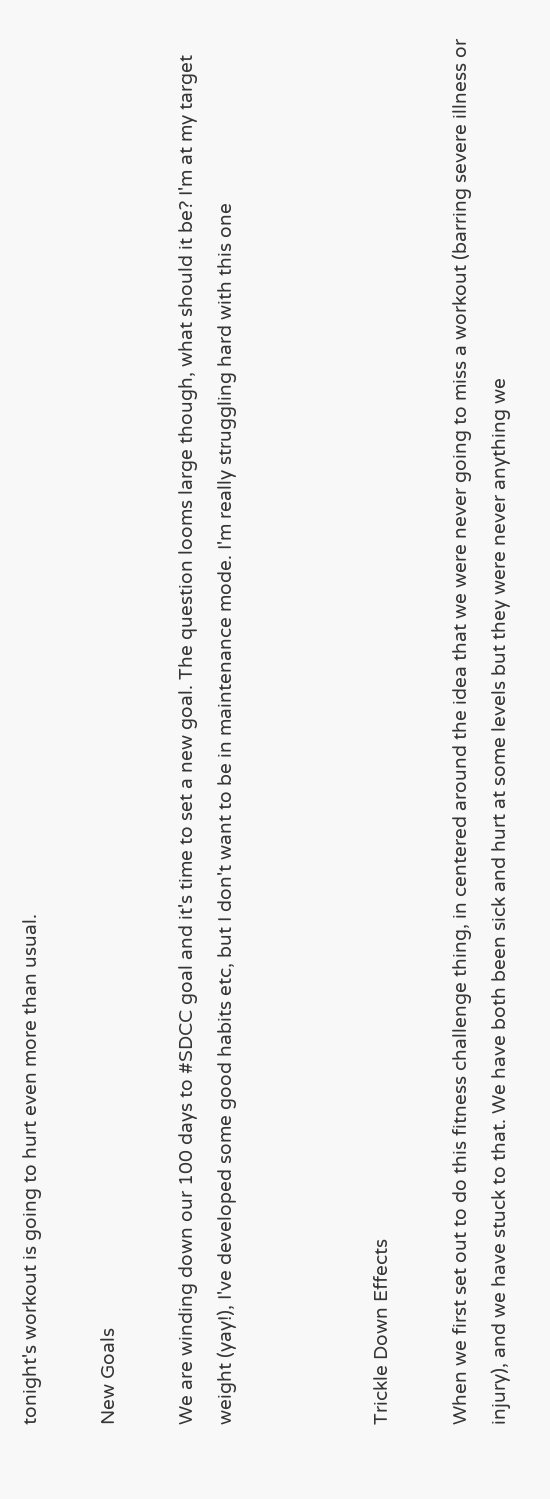tonight's workout is going to hurt even more than usual.

New Goals

We are winding down our 100 days to #SDCC goal and it's time to set a new goal. The question looms large though, what should it be? I'm at my target weight (yay!), I've developed some good habits etc, but I don't want to be in maintenance mode. I'm really struggling hard with this one



Trickle Down Effects

When we first set out to do this fitness challenge thing, in centered around the idea that we were never going to miss a workout (barring severe illness or injury), and we have stuck to that. We have both been sick and hurt at some levels but they were never anything we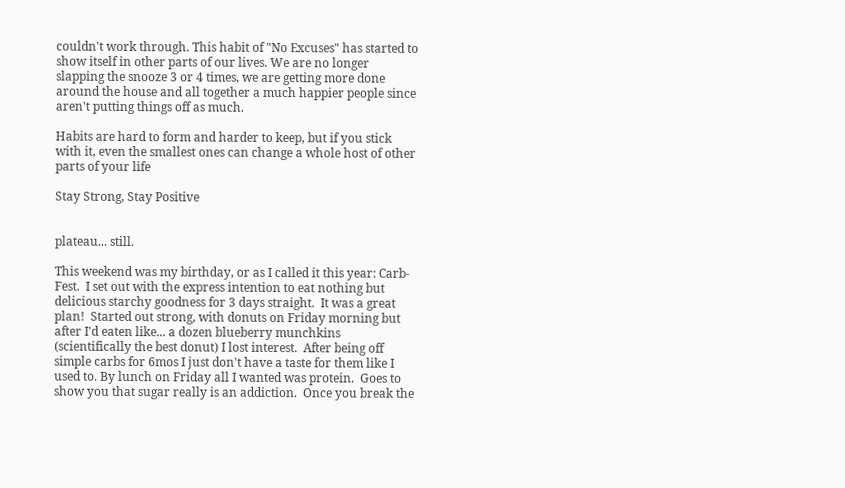couldn't work through. This habit of "No Excuses" has started to show itself in other parts of our lives. We are no longer slapping the snooze 3 or 4 times, we are getting more done around the house and all together a much happier people since aren't putting things off as much.

Habits are hard to form and harder to keep, but if you stick with it, even the smallest ones can change a whole host of other parts of your life

Stay Strong, Stay Positive


plateau... still.

This weekend was my birthday, or as I called it this year: Carb-Fest.  I set out with the express intention to eat nothing but delicious starchy goodness for 3 days straight.  It was a great plan!  Started out strong, with donuts on Friday morning but after I'd eaten like... a dozen blueberry munchkins (scientifically the best donut) I lost interest.  After being off simple carbs for 6mos I just don't have a taste for them like I used to. By lunch on Friday all I wanted was protein.  Goes to show you that sugar really is an addiction.  Once you break the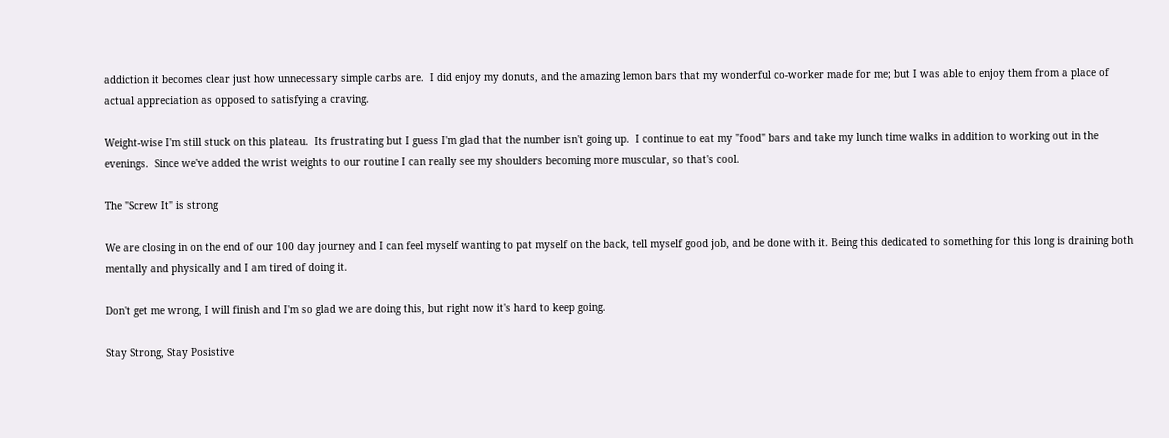addiction it becomes clear just how unnecessary simple carbs are.  I did enjoy my donuts, and the amazing lemon bars that my wonderful co-worker made for me; but I was able to enjoy them from a place of actual appreciation as opposed to satisfying a craving.

Weight-wise I'm still stuck on this plateau.  Its frustrating but I guess I'm glad that the number isn't going up.  I continue to eat my "food" bars and take my lunch time walks in addition to working out in the evenings.  Since we've added the wrist weights to our routine I can really see my shoulders becoming more muscular, so that's cool.

The "Screw It" is strong

We are closing in on the end of our 100 day journey and I can feel myself wanting to pat myself on the back, tell myself good job, and be done with it. Being this dedicated to something for this long is draining both mentally and physically and I am tired of doing it.

Don't get me wrong, I will finish and I'm so glad we are doing this, but right now it's hard to keep going.

Stay Strong, Stay Posistive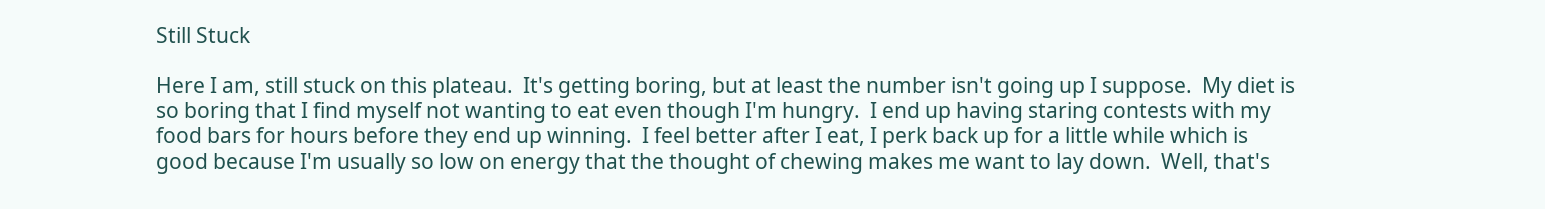Still Stuck

Here I am, still stuck on this plateau.  It's getting boring, but at least the number isn't going up I suppose.  My diet is so boring that I find myself not wanting to eat even though I'm hungry.  I end up having staring contests with my food bars for hours before they end up winning.  I feel better after I eat, I perk back up for a little while which is good because I'm usually so low on energy that the thought of chewing makes me want to lay down.  Well, that's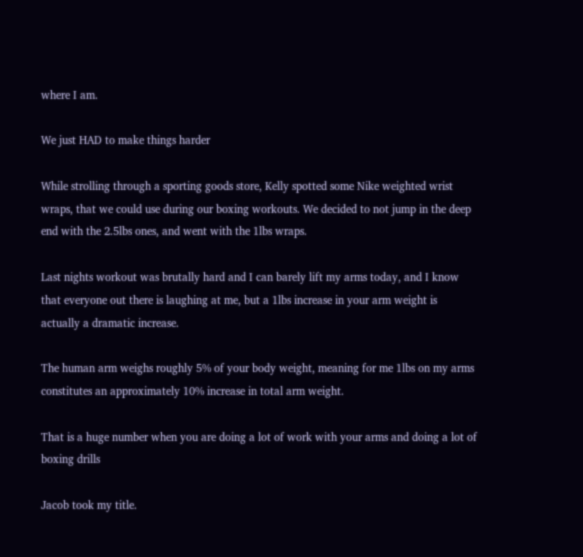where I am.

We just HAD to make things harder

While strolling through a sporting goods store, Kelly spotted some Nike weighted wrist wraps, that we could use during our boxing workouts. We decided to not jump in the deep end with the 2.5lbs ones, and went with the 1lbs wraps.

Last nights workout was brutally hard and I can barely lift my arms today, and I know that everyone out there is laughing at me, but a 1lbs increase in your arm weight is actually a dramatic increase.

The human arm weighs roughly 5% of your body weight, meaning for me 1lbs on my arms constitutes an approximately 10% increase in total arm weight.

That is a huge number when you are doing a lot of work with your arms and doing a lot of boxing drills

Jacob took my title.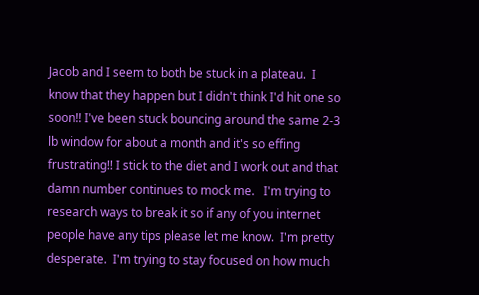Jacob and I seem to both be stuck in a plateau.  I know that they happen but I didn't think I'd hit one so soon!! I've been stuck bouncing around the same 2-3 lb window for about a month and it's so effing frustrating!! I stick to the diet and I work out and that damn number continues to mock me.   I'm trying to research ways to break it so if any of you internet people have any tips please let me know.  I'm pretty desperate.  I'm trying to stay focused on how much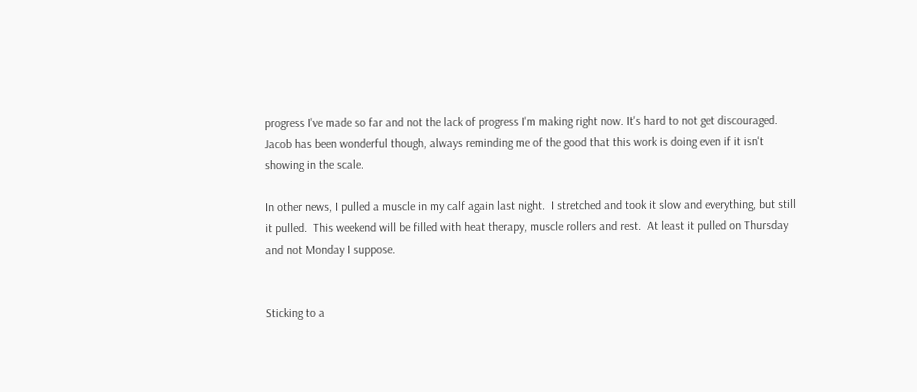progress I've made so far and not the lack of progress I'm making right now. It's hard to not get discouraged.  Jacob has been wonderful though, always reminding me of the good that this work is doing even if it isn't showing in the scale.

In other news, I pulled a muscle in my calf again last night.  I stretched and took it slow and everything, but still it pulled.  This weekend will be filled with heat therapy, muscle rollers and rest.  At least it pulled on Thursday and not Monday I suppose.


Sticking to a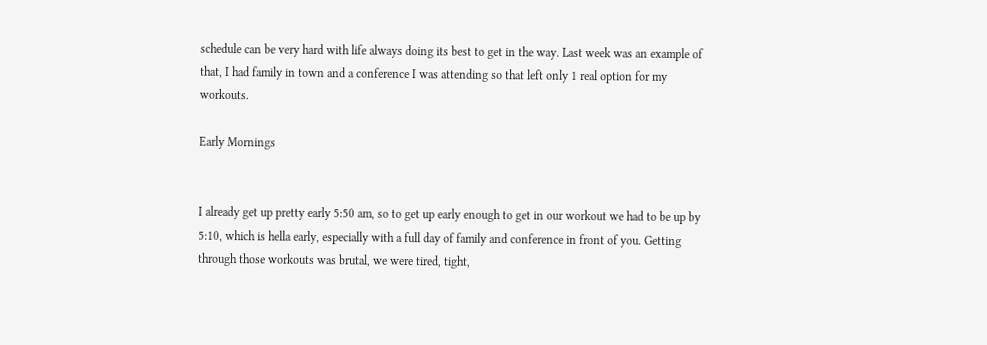schedule can be very hard with life always doing its best to get in the way. Last week was an example of that, I had family in town and a conference I was attending so that left only 1 real option for my workouts.

Early Mornings


I already get up pretty early 5:50 am, so to get up early enough to get in our workout we had to be up by 5:10, which is hella early, especially with a full day of family and conference in front of you. Getting through those workouts was brutal, we were tired, tight,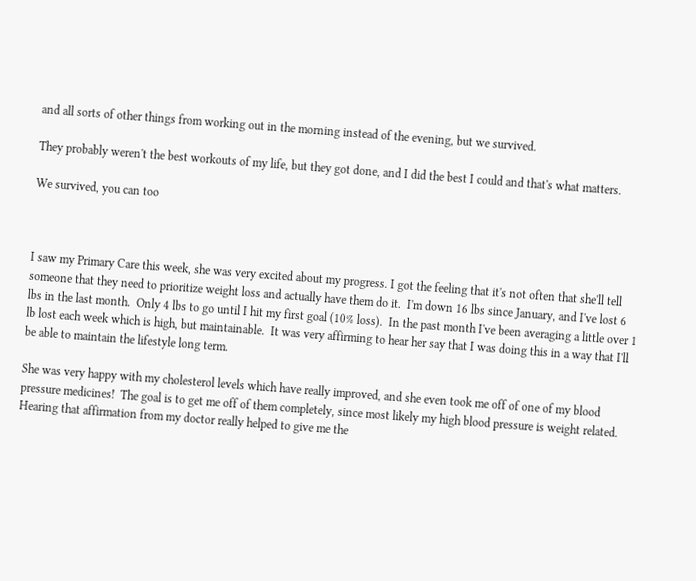and all sorts of other things from working out in the morning instead of the evening, but we survived.

They probably weren't the best workouts of my life, but they got done, and I did the best I could and that's what matters.

We survived, you can too



I saw my Primary Care this week, she was very excited about my progress. I got the feeling that it's not often that she'll tell someone that they need to prioritize weight loss and actually have them do it.  I'm down 16 lbs since January, and I've lost 6 lbs in the last month.  Only 4 lbs to go until I hit my first goal (10% loss).  In the past month I've been averaging a little over 1 lb lost each week which is high, but maintainable.  It was very affirming to hear her say that I was doing this in a way that I'll be able to maintain the lifestyle long term.

She was very happy with my cholesterol levels which have really improved, and she even took me off of one of my blood pressure medicines!  The goal is to get me off of them completely, since most likely my high blood pressure is weight related.  Hearing that affirmation from my doctor really helped to give me the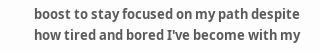boost to stay focused on my path despite how tired and bored I've become with my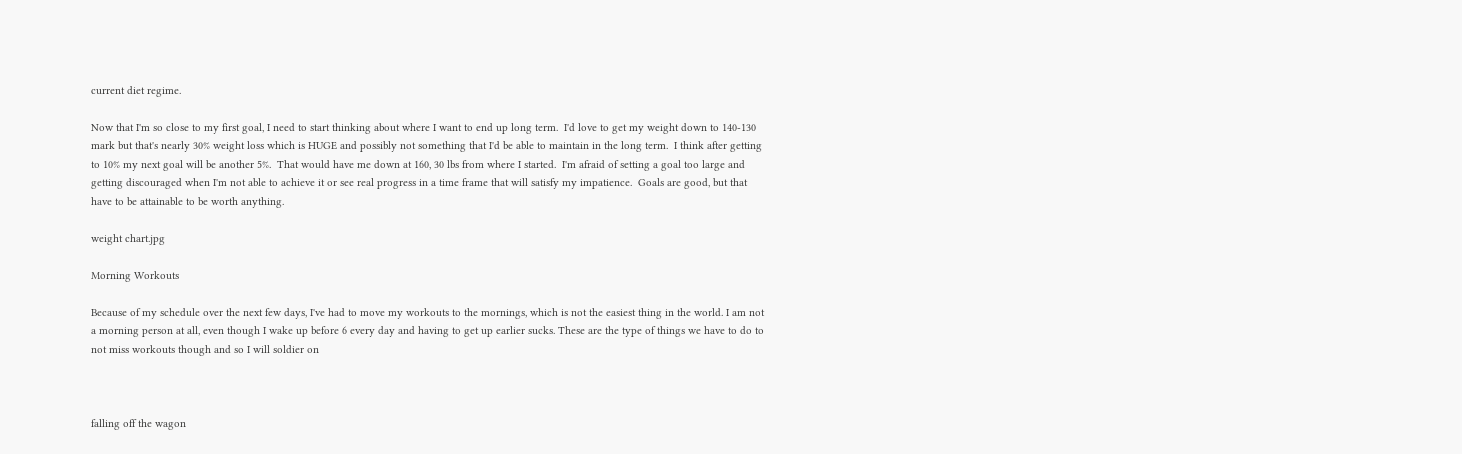current diet regime.

Now that I'm so close to my first goal, I need to start thinking about where I want to end up long term.  I'd love to get my weight down to 140-130 mark but that's nearly 30% weight loss which is HUGE and possibly not something that I'd be able to maintain in the long term.  I think after getting to 10% my next goal will be another 5%.  That would have me down at 160, 30 lbs from where I started.  I'm afraid of setting a goal too large and getting discouraged when I'm not able to achieve it or see real progress in a time frame that will satisfy my impatience.  Goals are good, but that have to be attainable to be worth anything.

weight chart.jpg

Morning Workouts

Because of my schedule over the next few days, I've had to move my workouts to the mornings, which is not the easiest thing in the world. I am not a morning person at all, even though I wake up before 6 every day and having to get up earlier sucks. These are the type of things we have to do to not miss workouts though and so I will soldier on



falling off the wagon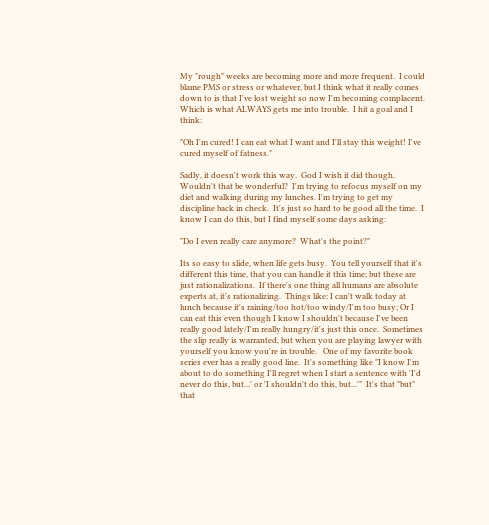My "rough" weeks are becoming more and more frequent.  I could blame PMS or stress or whatever, but I think what it really comes down to is that I've lost weight so now I'm becoming complacent.  Which is what ALWAYS gets me into trouble.  I hit a goal and I think:

"Oh I'm cured! I can eat what I want and I'll stay this weight! I've cured myself of fatness."

Sadly, it doesn't work this way.  God I wish it did though.  Wouldn't that be wonderful?  I'm trying to refocus myself on my diet and walking during my lunches. I'm trying to get my discipline back in check.  It's just so hard to be good all the time.  I know I can do this, but I find myself some days asking:

"Do I even really care anymore?  What's the point?"

Its so easy to slide, when life gets busy.  You tell yourself that it's different this time, that you can handle it this time; but these are just rationalizations.  If there's one thing all humans are absolute experts at, it's rationalizing.  Things like: I can't walk today at lunch because it's raining/too hot/too windy/I'm too busy; Or I can eat this even though I know I shouldn't because I've been really good lately/I'm really hungry/it's just this once.  Sometimes the slip really is warranted, but when you are playing lawyer with yourself you know you're in trouble.   One of my favorite book series ever has a really good line.  It's something like "I know I'm about to do something I'll regret when I start a sentence with 'I'd never do this, but...' or 'I shouldn't do this, but...'"  It's that "but" that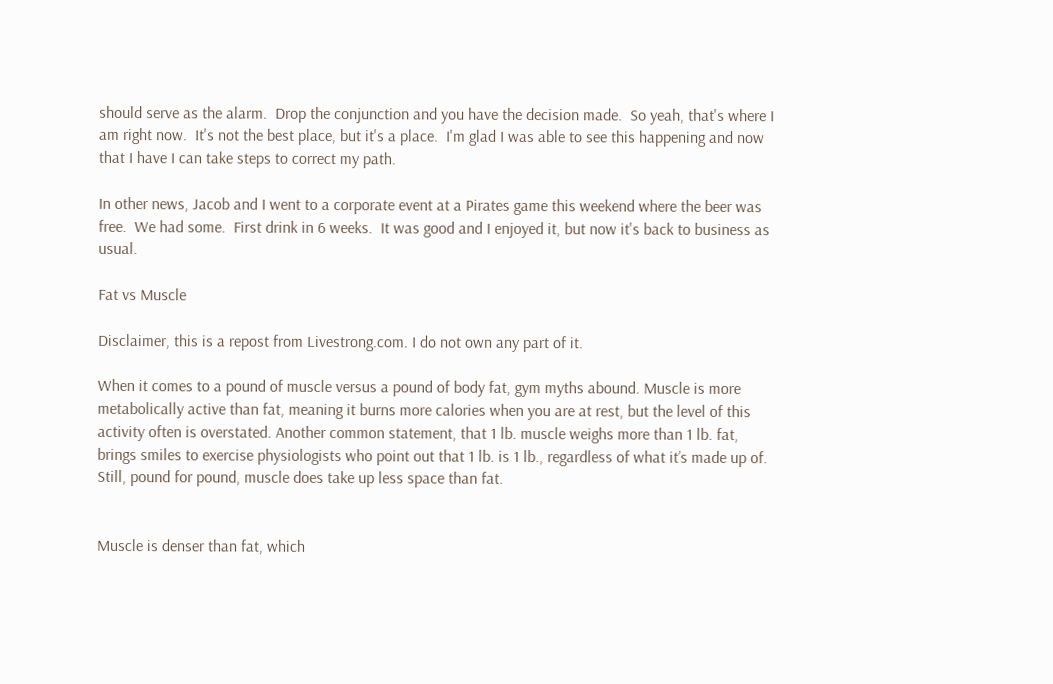should serve as the alarm.  Drop the conjunction and you have the decision made.  So yeah, that's where I am right now.  It's not the best place, but it's a place.  I'm glad I was able to see this happening and now that I have I can take steps to correct my path.

In other news, Jacob and I went to a corporate event at a Pirates game this weekend where the beer was free.  We had some.  First drink in 6 weeks.  It was good and I enjoyed it, but now it's back to business as usual.

Fat vs Muscle

Disclaimer, this is a repost from Livestrong.com. I do not own any part of it.

When it comes to a pound of muscle versus a pound of body fat, gym myths abound. Muscle is more metabolically active than fat, meaning it burns more calories when you are at rest, but the level of this activity often is overstated. Another common statement, that 1 lb. muscle weighs more than 1 lb. fat, brings smiles to exercise physiologists who point out that 1 lb. is 1 lb., regardless of what it’s made up of. Still, pound for pound, muscle does take up less space than fat.


Muscle is denser than fat, which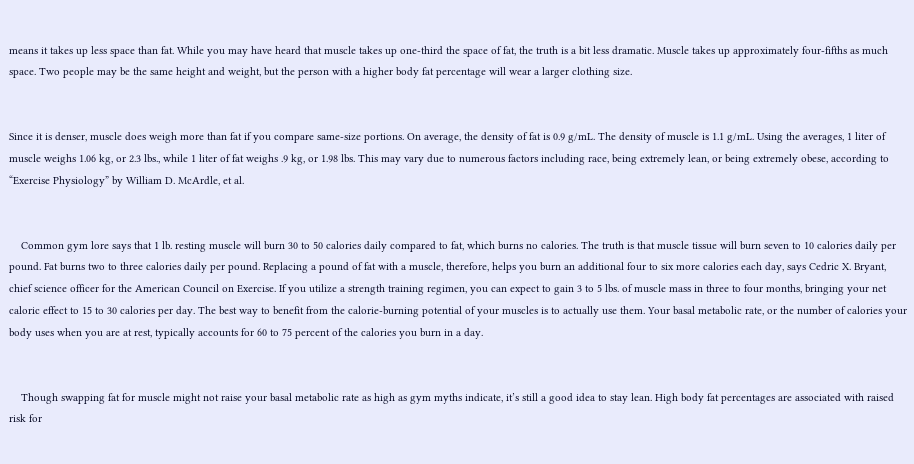means it takes up less space than fat. While you may have heard that muscle takes up one-third the space of fat, the truth is a bit less dramatic. Muscle takes up approximately four-fifths as much space. Two people may be the same height and weight, but the person with a higher body fat percentage will wear a larger clothing size.


Since it is denser, muscle does weigh more than fat if you compare same-size portions. On average, the density of fat is 0.9 g/mL. The density of muscle is 1.1 g/mL. Using the averages, 1 liter of muscle weighs 1.06 kg, or 2.3 lbs., while 1 liter of fat weighs .9 kg, or 1.98 lbs. This may vary due to numerous factors including race, being extremely lean, or being extremely obese, according to “Exercise Physiology” by William D. McArdle, et al.


    Common gym lore says that 1 lb. resting muscle will burn 30 to 50 calories daily compared to fat, which burns no calories. The truth is that muscle tissue will burn seven to 10 calories daily per pound. Fat burns two to three calories daily per pound. Replacing a pound of fat with a muscle, therefore, helps you burn an additional four to six more calories each day, says Cedric X. Bryant, chief science officer for the American Council on Exercise. If you utilize a strength training regimen, you can expect to gain 3 to 5 lbs. of muscle mass in three to four months, bringing your net caloric effect to 15 to 30 calories per day. The best way to benefit from the calorie-burning potential of your muscles is to actually use them. Your basal metabolic rate, or the number of calories your body uses when you are at rest, typically accounts for 60 to 75 percent of the calories you burn in a day.


    Though swapping fat for muscle might not raise your basal metabolic rate as high as gym myths indicate, it’s still a good idea to stay lean. High body fat percentages are associated with raised risk for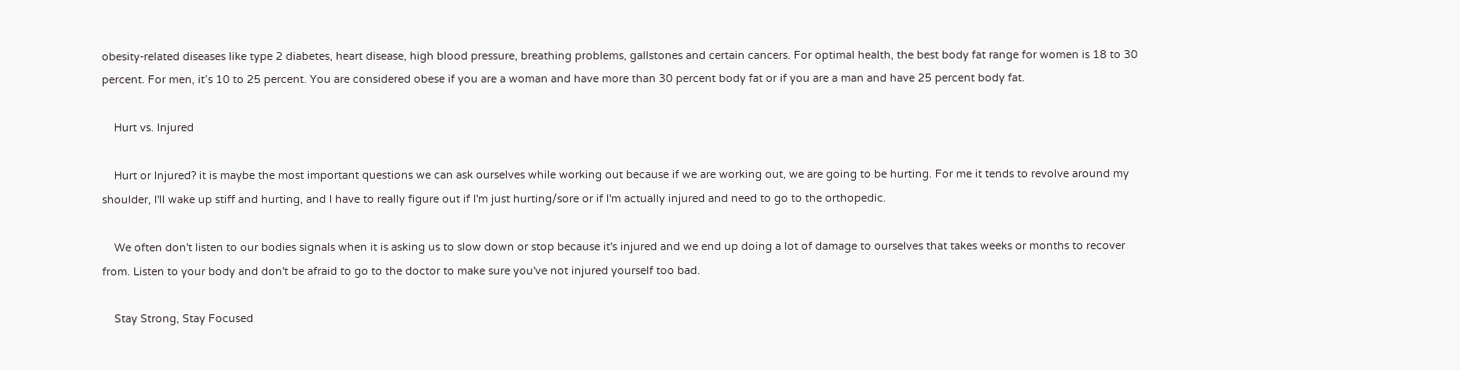obesity-related diseases like type 2 diabetes, heart disease, high blood pressure, breathing problems, gallstones and certain cancers. For optimal health, the best body fat range for women is 18 to 30 percent. For men, it’s 10 to 25 percent. You are considered obese if you are a woman and have more than 30 percent body fat or if you are a man and have 25 percent body fat.

    Hurt vs. Injured

    Hurt or Injured? it is maybe the most important questions we can ask ourselves while working out because if we are working out, we are going to be hurting. For me it tends to revolve around my shoulder, I'll wake up stiff and hurting, and I have to really figure out if I'm just hurting/sore or if I'm actually injured and need to go to the orthopedic.

    We often don't listen to our bodies signals when it is asking us to slow down or stop because it's injured and we end up doing a lot of damage to ourselves that takes weeks or months to recover from. Listen to your body and don't be afraid to go to the doctor to make sure you've not injured yourself too bad.

    Stay Strong, Stay Focused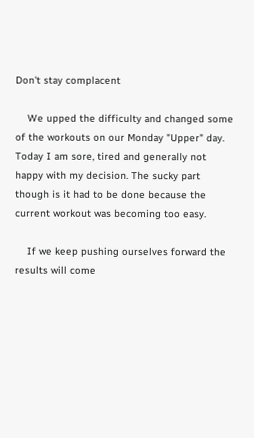Don't stay complacent

    We upped the difficulty and changed some of the workouts on our Monday "Upper" day. Today I am sore, tired and generally not happy with my decision. The sucky part though is it had to be done because the current workout was becoming too easy.

    If we keep pushing ourselves forward the results will come